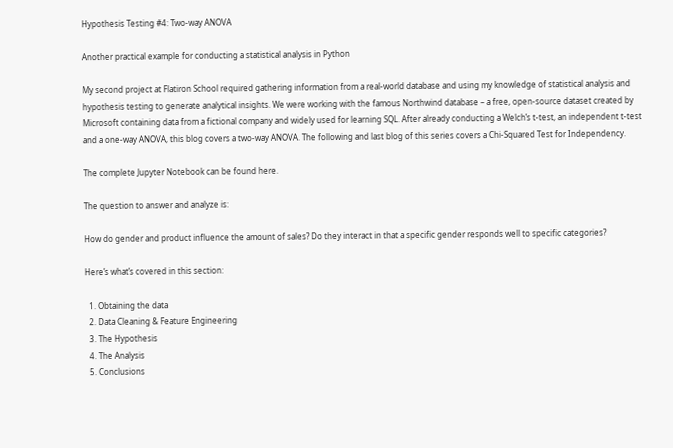Hypothesis Testing #4: Two-way ANOVA

Another practical example for conducting a statistical analysis in Python

My second project at Flatiron School required gathering information from a real-world database and using my knowledge of statistical analysis and hypothesis testing to generate analytical insights. We were working with the famous Northwind database – a free, open-source dataset created by Microsoft containing data from a fictional company and widely used for learning SQL. After already conducting a Welch’s t-test, an independent t-test and a one-way ANOVA, this blog covers a two-way ANOVA. The following and last blog of this series covers a Chi-Squared Test for Independency.

The complete Jupyter Notebook can be found here.

The question to answer and analyze is:

How do gender and product influence the amount of sales? Do they interact in that a specific gender responds well to specific categories?

Here’s what’s covered in this section:

  1. Obtaining the data
  2. Data Cleaning & Feature Engineering
  3. The Hypothesis
  4. The Analysis
  5. Conclusions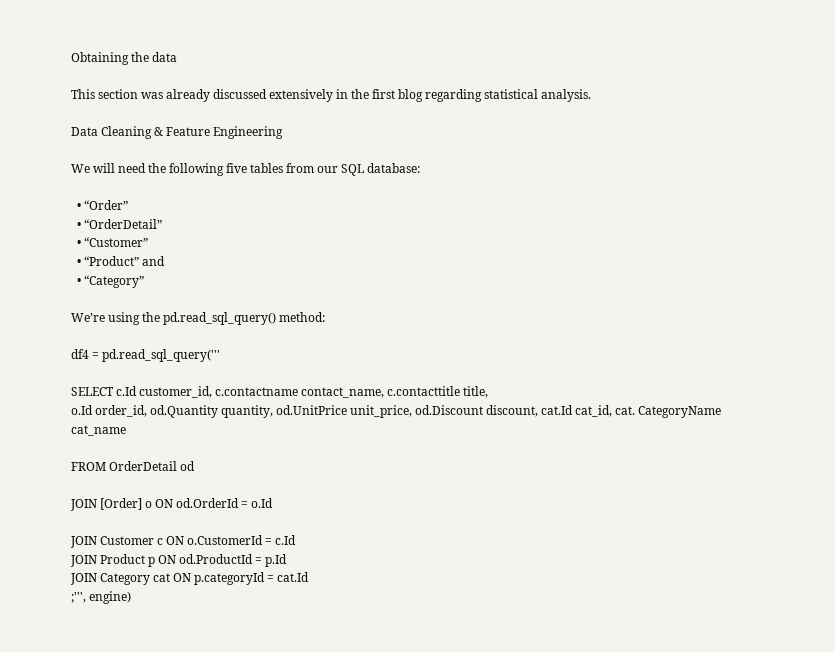Obtaining the data

This section was already discussed extensively in the first blog regarding statistical analysis.

Data Cleaning & Feature Engineering

We will need the following five tables from our SQL database:

  • “Order”
  • “OrderDetail”
  • “Customer”
  • “Product” and
  • “Category”

We’re using the pd.read_sql_query() method:

df4 = pd.read_sql_query('''

SELECT c.Id customer_id, c.contactname contact_name, c.contacttitle title,
o.Id order_id, od.Quantity quantity, od.UnitPrice unit_price, od.Discount discount, cat.Id cat_id, cat. CategoryName cat_name

FROM OrderDetail od

JOIN [Order] o ON od.OrderId = o.Id

JOIN Customer c ON o.CustomerId = c.Id
JOIN Product p ON od.ProductId = p.Id
JOIN Category cat ON p.categoryId = cat.Id
;''', engine)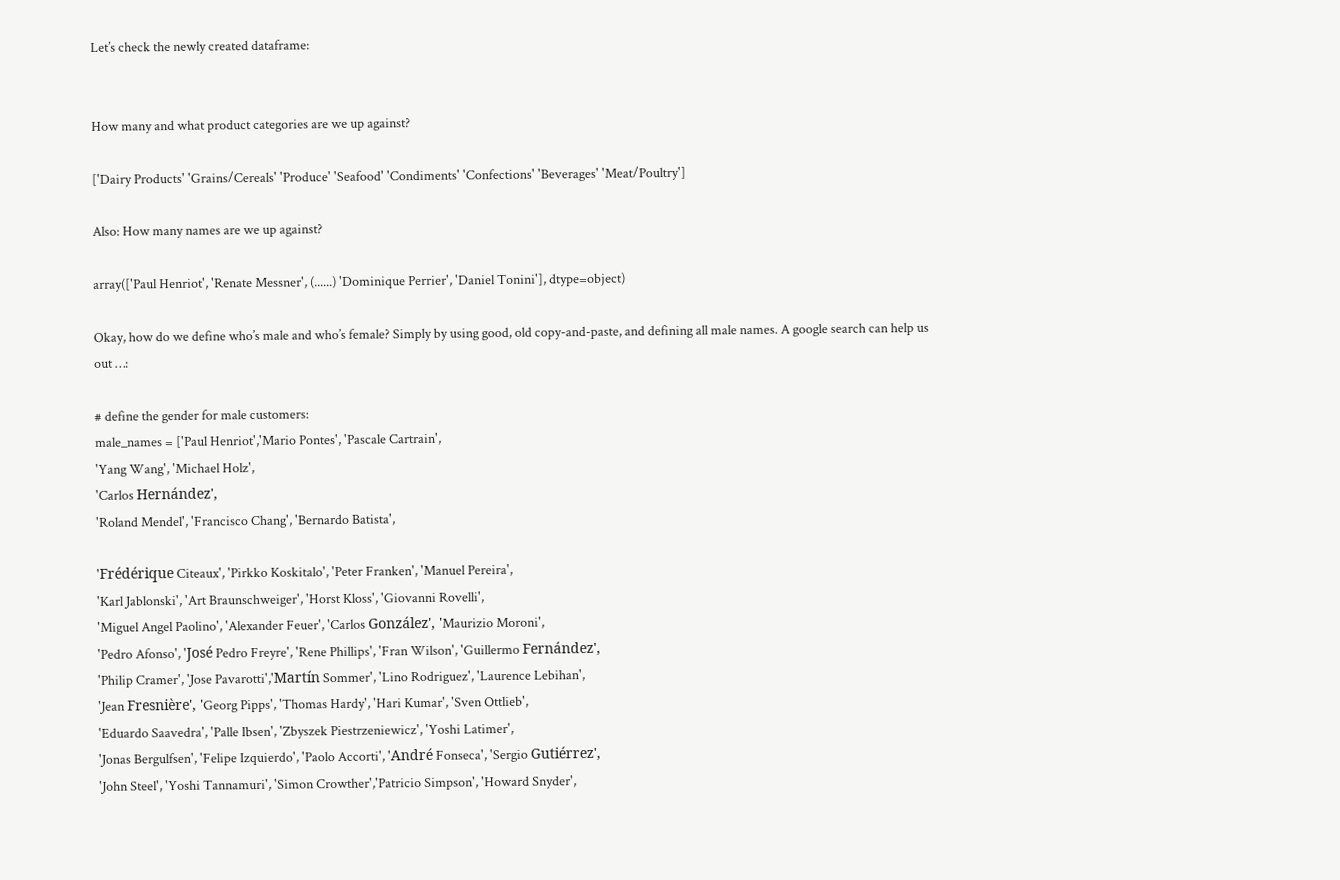Let’s check the newly created dataframe:


How many and what product categories are we up against?

['Dairy Products' 'Grains/Cereals' 'Produce' 'Seafood' 'Condiments' 'Confections' 'Beverages' 'Meat/Poultry']

Also: How many names are we up against?

array(['Paul Henriot', 'Renate Messner', (......) 'Dominique Perrier', 'Daniel Tonini'], dtype=object)

Okay, how do we define who’s male and who’s female? Simply by using good, old copy-and-paste, and defining all male names. A google search can help us out …:

# define the gender for male customers:
male_names = ['Paul Henriot','Mario Pontes', 'Pascale Cartrain',
'Yang Wang', 'Michael Holz',
'Carlos Hernández',
'Roland Mendel', 'Francisco Chang', 'Bernardo Batista',

'Frédérique Citeaux', 'Pirkko Koskitalo', 'Peter Franken', 'Manuel Pereira',
'Karl Jablonski', 'Art Braunschweiger', 'Horst Kloss', 'Giovanni Rovelli',
'Miguel Angel Paolino', 'Alexander Feuer', 'Carlos González', 'Maurizio Moroni',
'Pedro Afonso', 'José Pedro Freyre', 'Rene Phillips', 'Fran Wilson', 'Guillermo Fernández',
'Philip Cramer', 'Jose Pavarotti','Martín Sommer', 'Lino Rodriguez', 'Laurence Lebihan',
'Jean Fresnière', 'Georg Pipps', 'Thomas Hardy', 'Hari Kumar', 'Sven Ottlieb',
'Eduardo Saavedra', 'Palle Ibsen', 'Zbyszek Piestrzeniewicz', 'Yoshi Latimer',
'Jonas Bergulfsen', 'Felipe Izquierdo', 'Paolo Accorti', 'André Fonseca', 'Sergio Gutiérrez',
'John Steel', 'Yoshi Tannamuri', 'Simon Crowther','Patricio Simpson', 'Howard Snyder',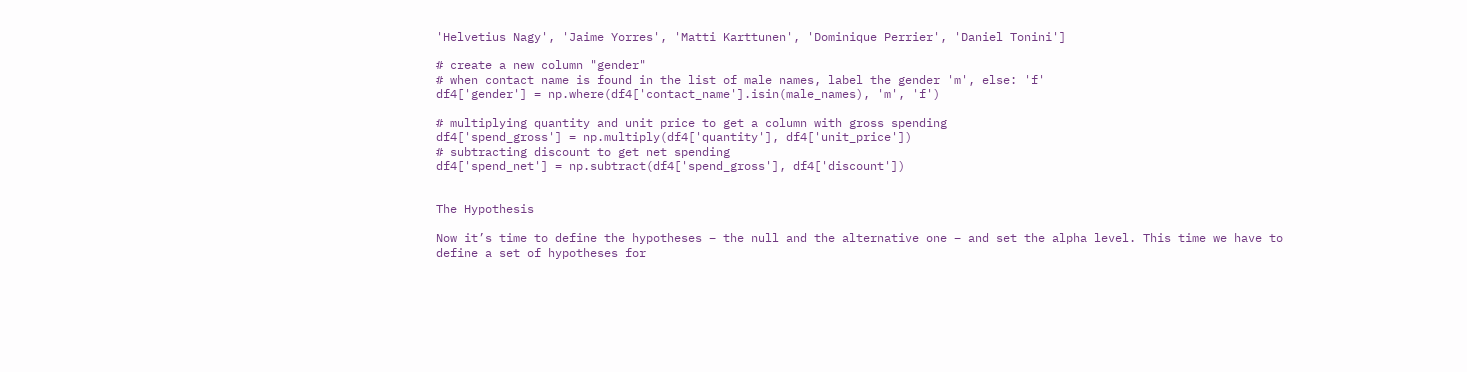'Helvetius Nagy', 'Jaime Yorres', 'Matti Karttunen', 'Dominique Perrier', 'Daniel Tonini']

# create a new column "gender"
# when contact name is found in the list of male names, label the gender 'm', else: 'f'
df4['gender'] = np.where(df4['contact_name'].isin(male_names), 'm', 'f')

# multiplying quantity and unit price to get a column with gross spending
df4['spend_gross'] = np.multiply(df4['quantity'], df4['unit_price'])
# subtracting discount to get net spending
df4['spend_net'] = np.subtract(df4['spend_gross'], df4['discount'])


The Hypothesis

Now it’s time to define the hypotheses – the null and the alternative one – and set the alpha level. This time we have to define a set of hypotheses for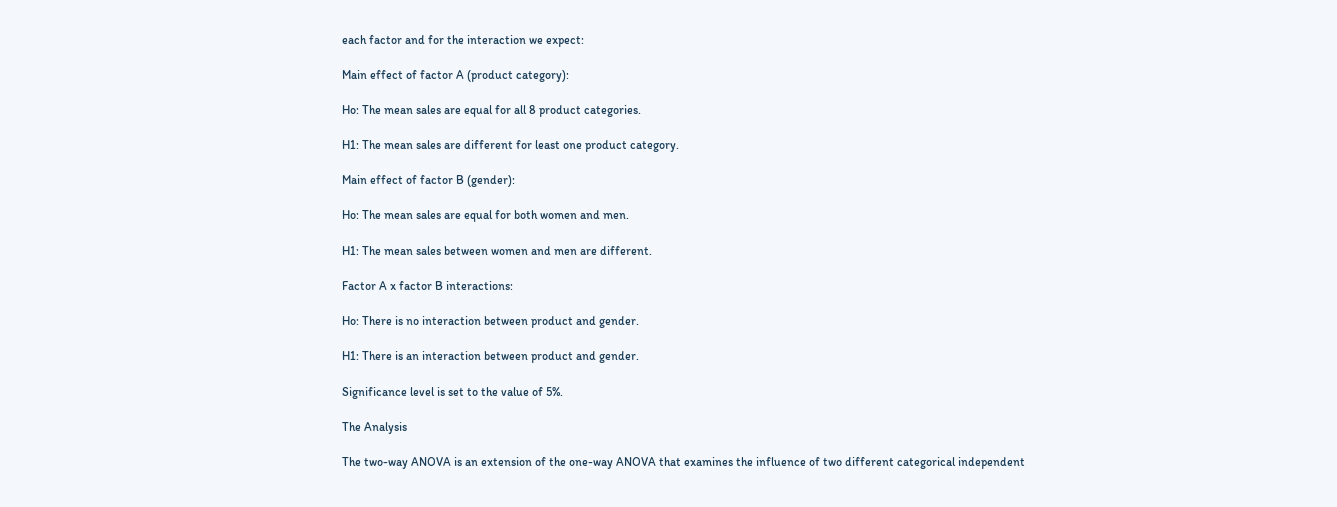each factor and for the interaction we expect:

Main effect of factor A (product category):

Ho: The mean sales are equal for all 8 product categories.

H1: The mean sales are different for least one product category.

Main effect of factor B (gender):

Ho: The mean sales are equal for both women and men.

H1: The mean sales between women and men are different.

Factor A x factor B interactions:

Ho: There is no interaction between product and gender.

H1: There is an interaction between product and gender.

Significance level is set to the value of 5%.

The Analysis

The two-way ANOVA is an extension of the one-way ANOVA that examines the influence of two different categorical independent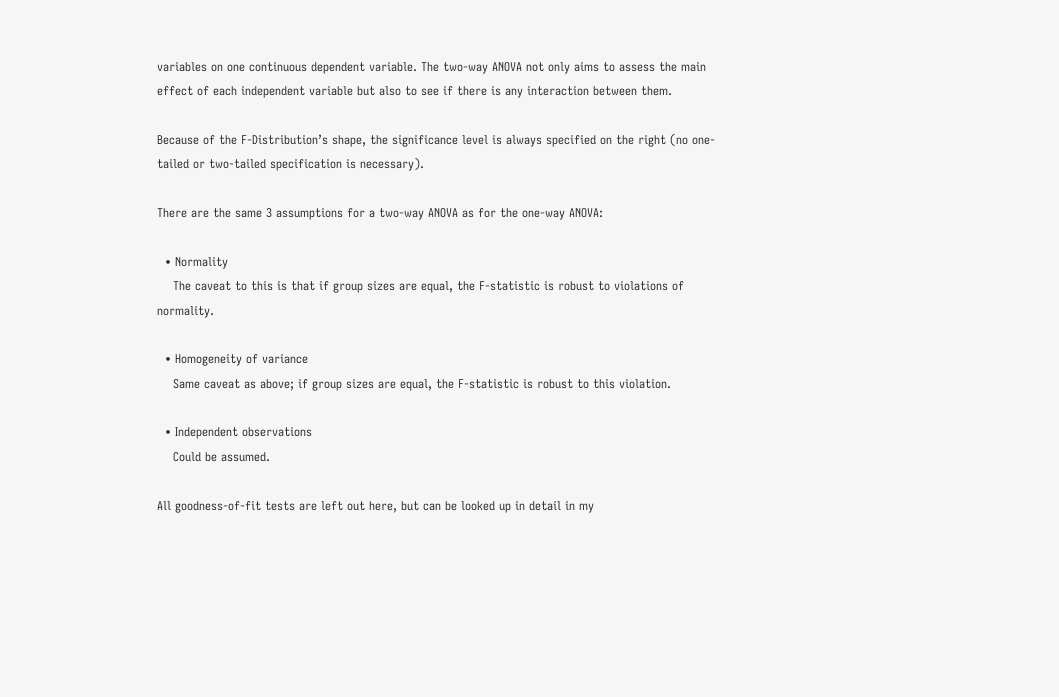variables on one continuous dependent variable. The two-way ANOVA not only aims to assess the main effect of each independent variable but also to see if there is any interaction between them.

Because of the F-Distribution’s shape, the significance level is always specified on the right (no one-tailed or two-tailed specification is necessary).

There are the same 3 assumptions for a two-way ANOVA as for the one-way ANOVA:

  • Normality
    The caveat to this is that if group sizes are equal, the F-statistic is robust to violations of normality.

  • Homogeneity of variance
    Same caveat as above; if group sizes are equal, the F-statistic is robust to this violation.

  • Independent observations
    Could be assumed.

All goodness-of-fit tests are left out here, but can be looked up in detail in my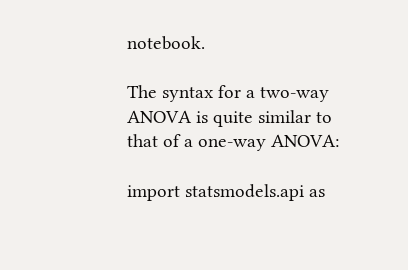notebook.

The syntax for a two-way ANOVA is quite similar to that of a one-way ANOVA:

import statsmodels.api as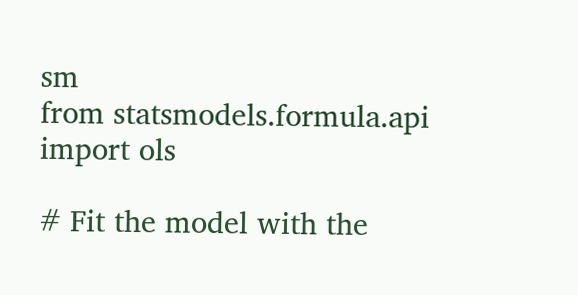sm
from statsmodels.formula.api import ols

# Fit the model with the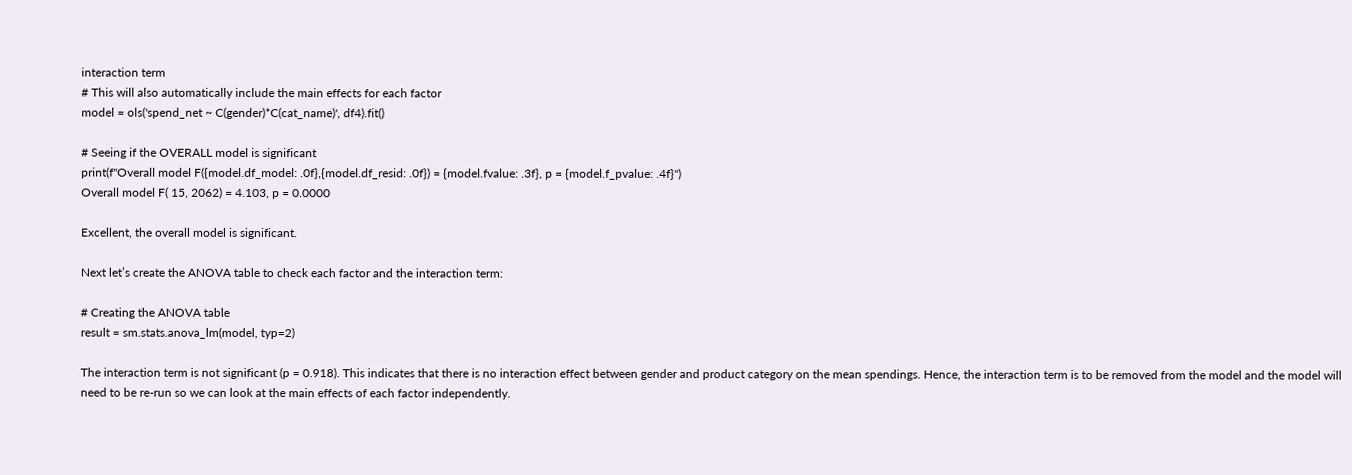interaction term
# This will also automatically include the main effects for each factor
model = ols('spend_net ~ C(gender)*C(cat_name)', df4).fit()

# Seeing if the OVERALL model is significant
print(f"Overall model F({model.df_model: .0f},{model.df_resid: .0f}) = {model.fvalue: .3f}, p = {model.f_pvalue: .4f}")
Overall model F( 15, 2062) = 4.103, p = 0.0000

Excellent, the overall model is significant.

Next let’s create the ANOVA table to check each factor and the interaction term:

# Creating the ANOVA table
result = sm.stats.anova_lm(model, typ=2)

The interaction term is not significant (p = 0.918). This indicates that there is no interaction effect between gender and product category on the mean spendings. Hence, the interaction term is to be removed from the model and the model will need to be re-run so we can look at the main effects of each factor independently.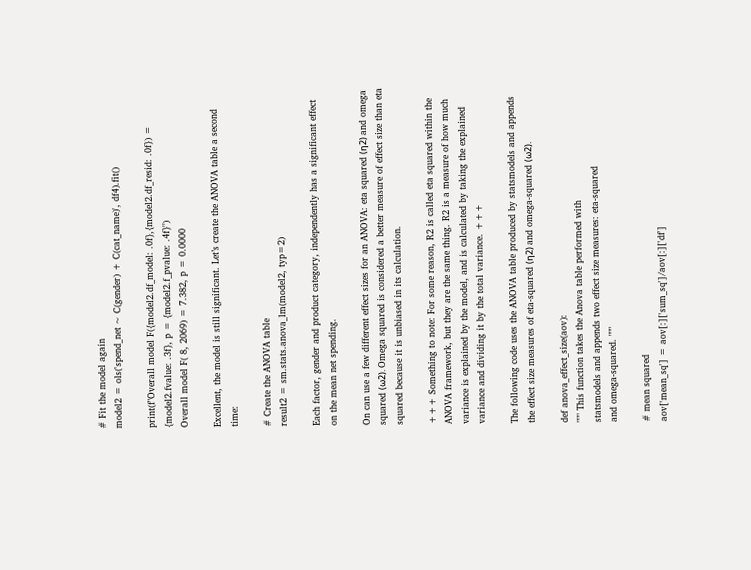# Fit the model again
model2 = ols('spend_net ~ C(gender) + C(cat_name)', df4).fit()

print(f"Overall model F({model2.df_model: .0f},{model2.df_resid: .0f}) = {model2.fvalue: .3f}, p = {model2.f_pvalue: .4f}")
Overall model F( 8, 2069) = 7.382, p = 0.0000

Excellent, the model is still significant. Let’s create the ANOVA table a second time:

# Create the ANOVA table
result2 = sm.stats.anova_lm(model2, typ=2)

Each factor, gender and product category, independently has a significant effect on the mean net spending.

On can use a few different effect sizes for an ANOVA: eta squared (η2) and omega squared (ω2). Omega squared is considered a better measure of effect size than eta squared because it is unbiased in its calculation.

+++ Something to note: For some reason, R2 is called eta squared within the ANOVA framework, but they are the same thing. R2 is a measure of how much variance is explained by the model, and is calculated by taking the explained variance and dividing it by the total variance. +++

The following code uses the ANOVA table produced by statsmodels and appends the effect size measures of eta-squared (η2) and omega-squared (ω2).

def anova_effect_size(aov):
""" This function takes the Anova table performed with
statsmodels and appends two effect size measures: eta-squared
and omega-squared. """

# mean squared
aov['mean_sq'] = aov[:]['sum_sq']/aov[:]['df']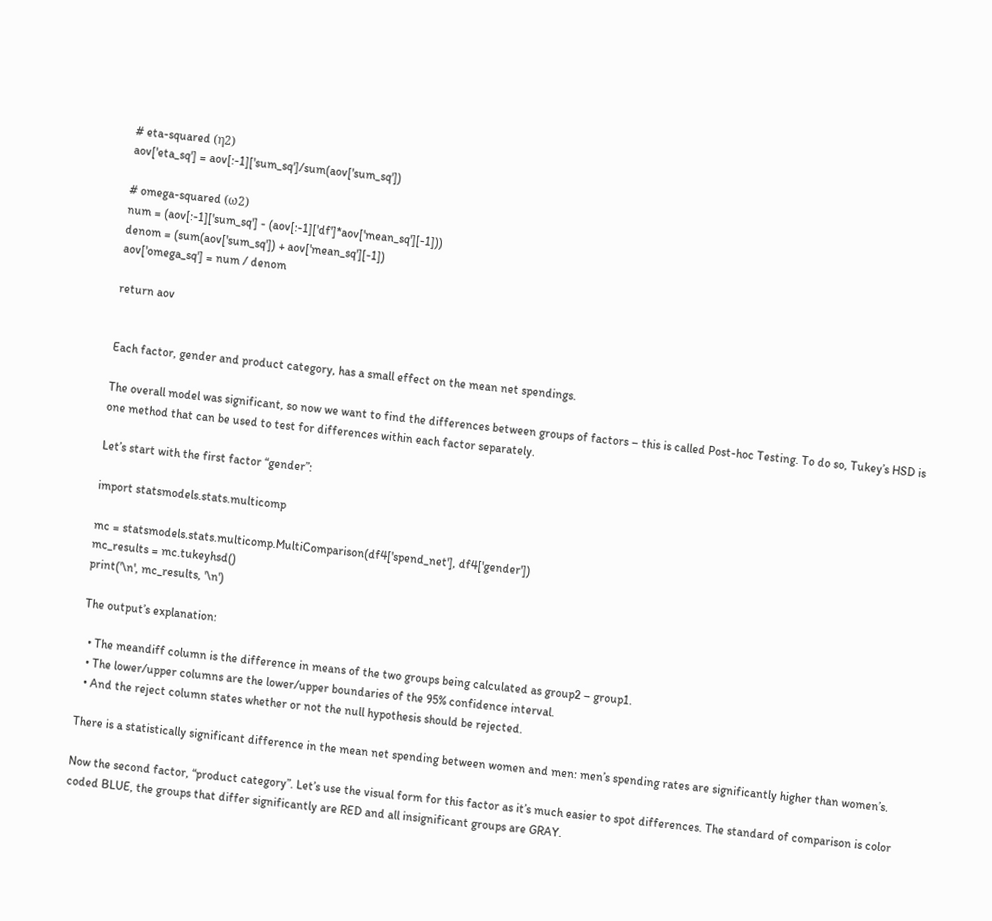# eta-squared (η2)
aov['eta_sq'] = aov[:-1]['sum_sq']/sum(aov['sum_sq'])

# omega-squared (ω2)
num = (aov[:-1]['sum_sq'] - (aov[:-1]['df']*aov['mean_sq'][-1]))
denom = (sum(aov['sum_sq']) + aov['mean_sq'][-1])
aov['omega_sq'] = num / denom

return aov


Each factor, gender and product category, has a small effect on the mean net spendings.

The overall model was significant, so now we want to find the differences between groups of factors – this is called Post-hoc Testing. To do so, Tukey’s HSD is one method that can be used to test for differences within each factor separately.

Let’s start with the first factor “gender”:

import statsmodels.stats.multicomp

mc = statsmodels.stats.multicomp.MultiComparison(df4['spend_net'], df4['gender'])
mc_results = mc.tukeyhsd()
print('\n', mc_results, '\n')

The output’s explanation:

  • The meandiff column is the difference in means of the two groups being calculated as group2 – group1.
  • The lower/upper columns are the lower/upper boundaries of the 95% confidence interval.
  • And the reject column states whether or not the null hypothesis should be rejected.

There is a statistically significant difference in the mean net spending between women and men: men’s spending rates are significantly higher than women’s.

Now the second factor, “product category”. Let’s use the visual form for this factor as it’s much easier to spot differences. The standard of comparison is color coded BLUE, the groups that differ significantly are RED and all insignificant groups are GRAY.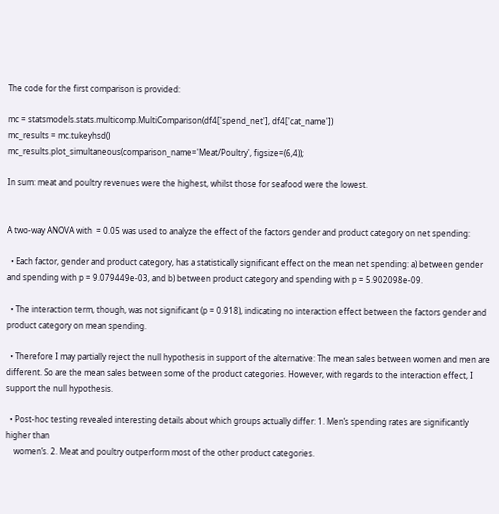The code for the first comparison is provided:

mc = statsmodels.stats.multicomp.MultiComparison(df4['spend_net'], df4['cat_name'])
mc_results = mc.tukeyhsd()
mc_results.plot_simultaneous(comparison_name='Meat/Poultry', figsize=(6,4));

In sum: meat and poultry revenues were the highest, whilst those for seafood were the lowest.


A two-way ANOVA with  = 0.05 was used to analyze the effect of the factors gender and product category on net spending:

  • Each factor, gender and product category, has a statistically significant effect on the mean net spending: a) between gender and spending with p = 9.079449e-03, and b) between product category and spending with p = 5.902098e-09.

  • The interaction term, though, was not significant (p = 0.918), indicating no interaction effect between the factors gender and product category on mean spending.

  • Therefore I may partially reject the null hypothesis in support of the alternative: The mean sales between women and men are different. So are the mean sales between some of the product categories. However, with regards to the interaction effect, I support the null hypothesis.

  • Post-hoc testing revealed interesting details about which groups actually differ: 1. Men’s spending rates are significantly higher than
    women’s. 2. Meat and poultry outperform most of the other product categories.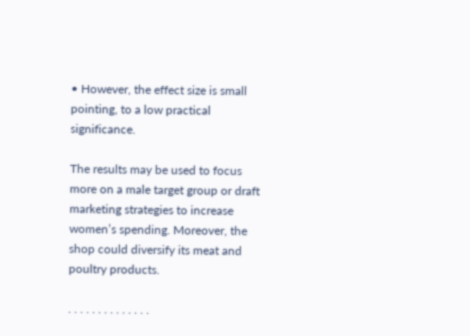• However, the effect size is small pointing, to a low practical significance.

The results may be used to focus more on a male target group or draft marketing strategies to increase women’s spending. Moreover, the shop could diversify its meat and poultry products.

. . . . . . . . . . . . . .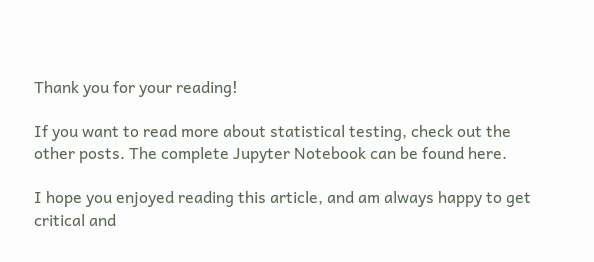Thank you for your reading!

If you want to read more about statistical testing, check out the other posts. The complete Jupyter Notebook can be found here.

I hope you enjoyed reading this article, and am always happy to get critical and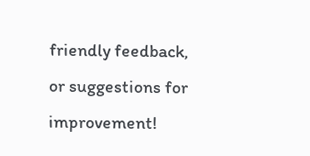friendly feedback, or suggestions for improvement!